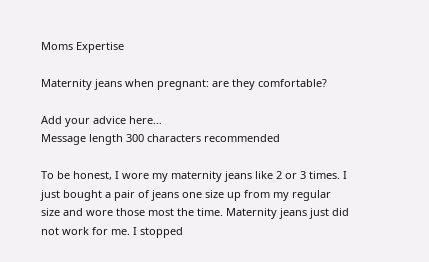Moms Expertise

Maternity jeans when pregnant: are they comfortable?

Add your advice here…
Message length 300 characters recommended

To be honest, I wore my maternity jeans like 2 or 3 times. I just bought a pair of jeans one size up from my regular size and wore those most the time. Maternity jeans just did not work for me. I stopped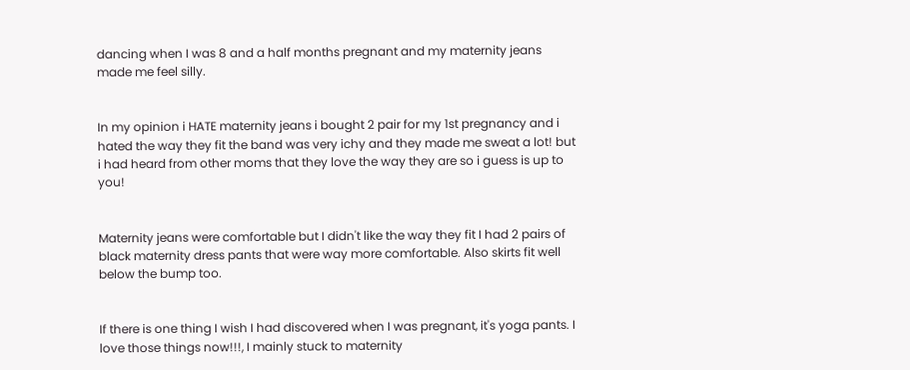dancing when I was 8 and a half months pregnant and my maternity jeans made me feel silly.


In my opinion i HATE maternity jeans i bought 2 pair for my 1st pregnancy and i hated the way they fit the band was very ichy and they made me sweat a lot! but i had heard from other moms that they love the way they are so i guess is up to you!


Maternity jeans were comfortable but I didn't like the way they fit I had 2 pairs of black maternity dress pants that were way more comfortable. Also skirts fit well below the bump too.


If there is one thing I wish I had discovered when I was pregnant, it's yoga pants. I love those things now!!!, I mainly stuck to maternity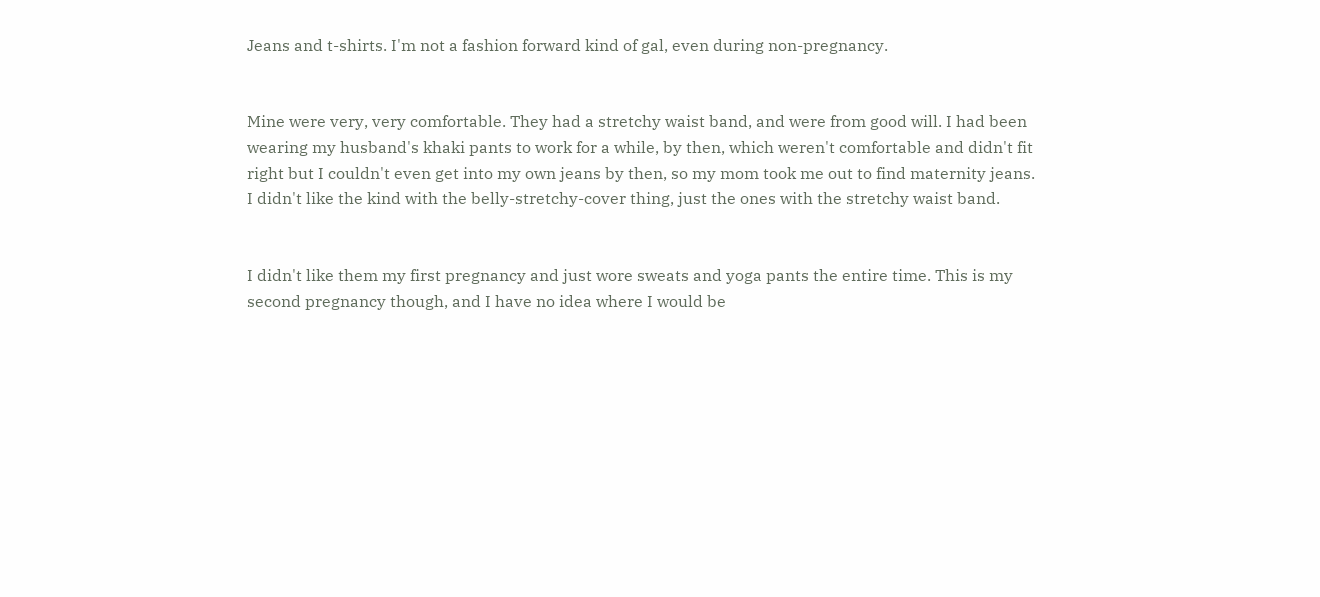Jeans and t-shirts. I'm not a fashion forward kind of gal, even during non-pregnancy.


Mine were very, very comfortable. They had a stretchy waist band, and were from good will. I had been wearing my husband's khaki pants to work for a while, by then, which weren't comfortable and didn't fit right but I couldn't even get into my own jeans by then, so my mom took me out to find maternity jeans. I didn't like the kind with the belly-stretchy-cover thing, just the ones with the stretchy waist band.


I didn't like them my first pregnancy and just wore sweats and yoga pants the entire time. This is my second pregnancy though, and I have no idea where I would be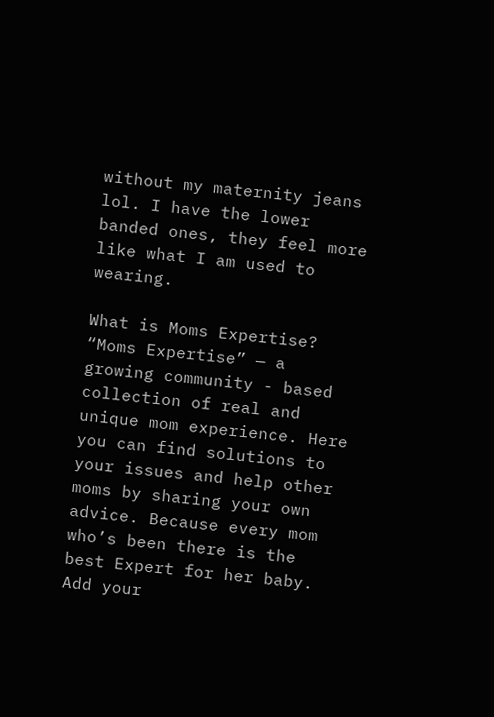without my maternity jeans lol. I have the lower banded ones, they feel more like what I am used to wearing.

What is Moms Expertise?
“Moms Expertise” — a growing community - based collection of real and unique mom experience. Here you can find solutions to your issues and help other moms by sharing your own advice. Because every mom who’s been there is the best Expert for her baby.
Add your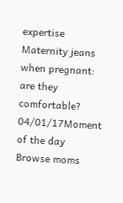expertise
Maternity jeans when pregnant: are they comfortable?
04/01/17Moment of the day
Browse moms